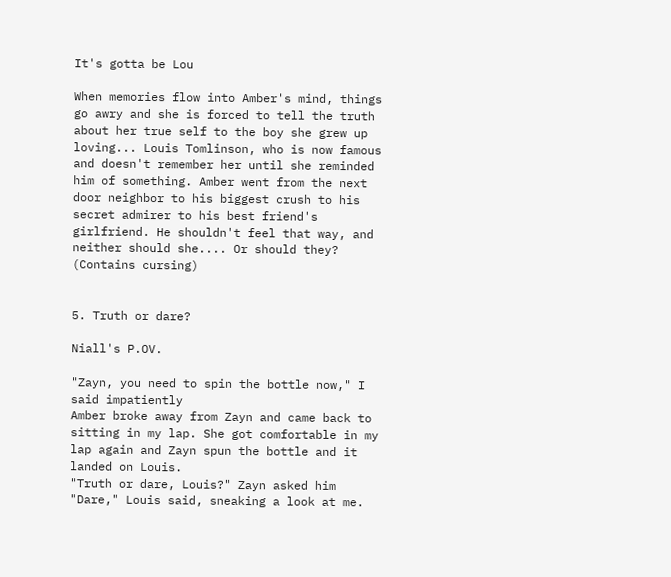It's gotta be Lou

When memories flow into Amber's mind, things go awry and she is forced to tell the truth about her true self to the boy she grew up loving... Louis Tomlinson, who is now famous and doesn't remember her until she reminded him of something. Amber went from the next door neighbor to his biggest crush to his secret admirer to his best friend's girlfriend. He shouldn't feel that way, and neither should she.... Or should they? (Contains cursing)


5. Truth or dare?

Niall's P.OV.

"Zayn, you need to spin the bottle now," I said impatiently
Amber broke away from Zayn and came back to sitting in my lap. She got comfortable in my lap again and Zayn spun the bottle and it landed on Louis.
"Truth or dare, Louis?" Zayn asked him
"Dare," Louis said, sneaking a look at me.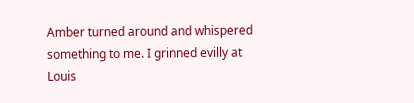Amber turned around and whispered something to me. I grinned evilly at Louis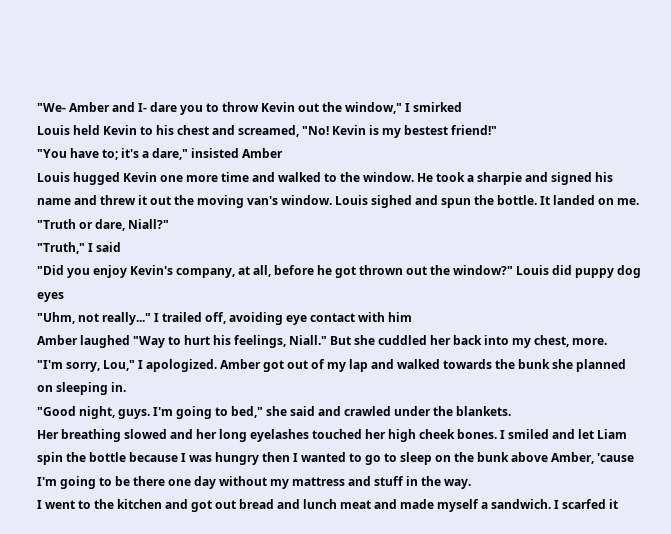"We- Amber and I- dare you to throw Kevin out the window," I smirked
Louis held Kevin to his chest and screamed, "No! Kevin is my bestest friend!"
"You have to; it's a dare," insisted Amber
Louis hugged Kevin one more time and walked to the window. He took a sharpie and signed his name and threw it out the moving van's window. Louis sighed and spun the bottle. It landed on me. "Truth or dare, Niall?"
"Truth," I said
"Did you enjoy Kevin's company, at all, before he got thrown out the window?" Louis did puppy dog eyes
"Uhm, not really..." I trailed off, avoiding eye contact with him
Amber laughed "Way to hurt his feelings, Niall." But she cuddled her back into my chest, more.
"I'm sorry, Lou," I apologized. Amber got out of my lap and walked towards the bunk she planned on sleeping in.
"Good night, guys. I'm going to bed," she said and crawled under the blankets.
Her breathing slowed and her long eyelashes touched her high cheek bones. I smiled and let Liam spin the bottle because I was hungry then I wanted to go to sleep on the bunk above Amber, 'cause I'm going to be there one day without my mattress and stuff in the way.
I went to the kitchen and got out bread and lunch meat and made myself a sandwich. I scarfed it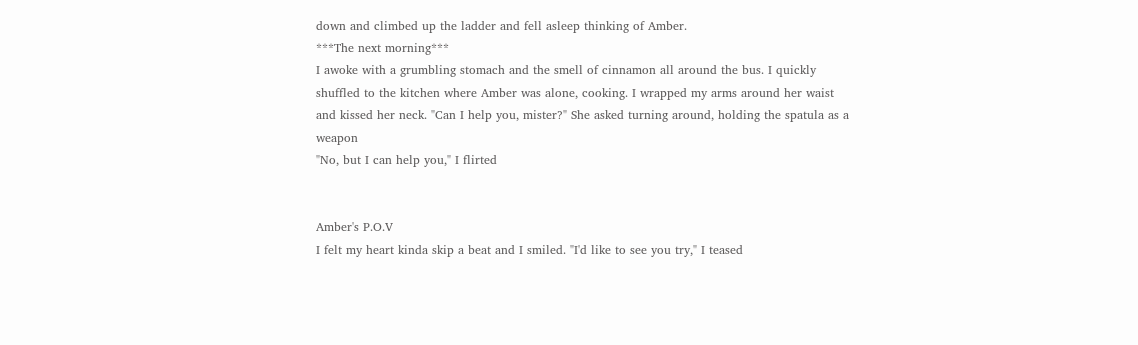down and climbed up the ladder and fell asleep thinking of Amber.
***The next morning***
I awoke with a grumbling stomach and the smell of cinnamon all around the bus. I quickly shuffled to the kitchen where Amber was alone, cooking. I wrapped my arms around her waist and kissed her neck. "Can I help you, mister?" She asked turning around, holding the spatula as a weapon
"No, but I can help you," I flirted


Amber's P.O.V
I felt my heart kinda skip a beat and I smiled. "I'd like to see you try," I teased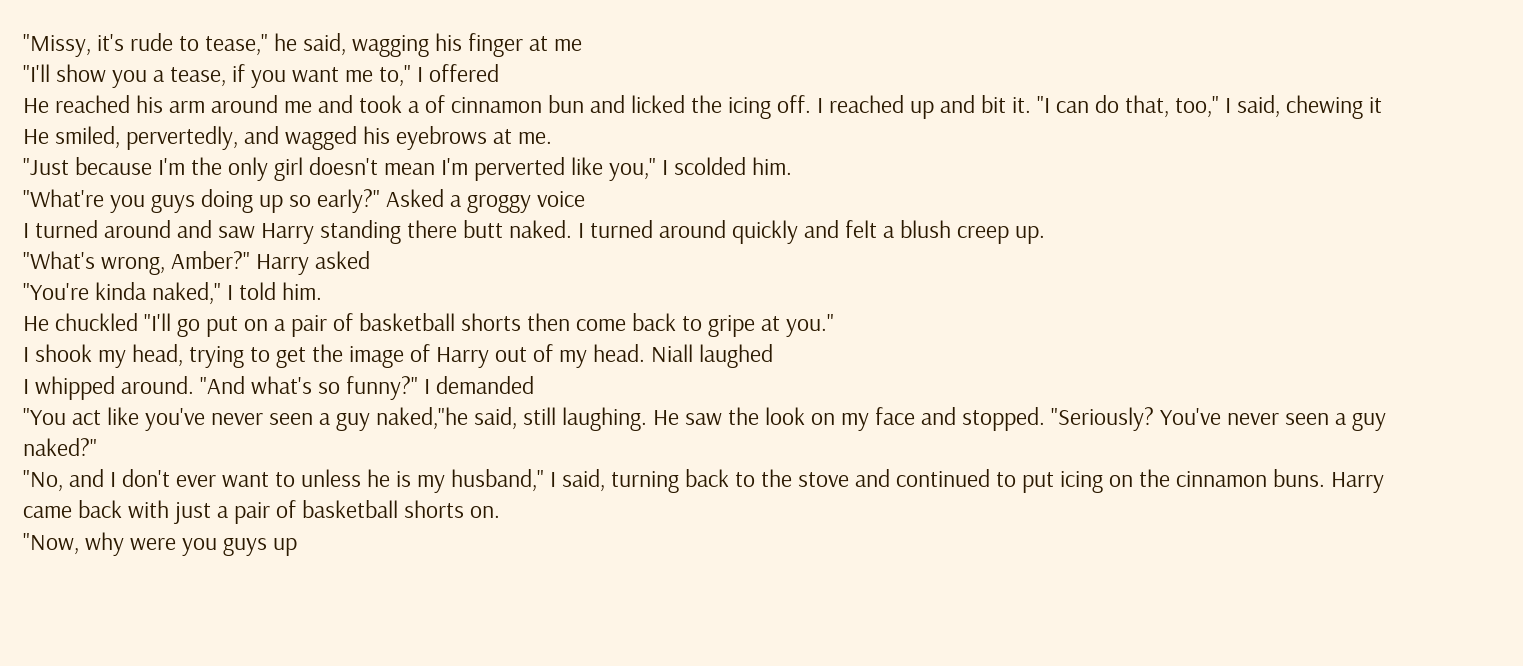"Missy, it's rude to tease," he said, wagging his finger at me
"I'll show you a tease, if you want me to," I offered
He reached his arm around me and took a of cinnamon bun and licked the icing off. I reached up and bit it. "I can do that, too," I said, chewing it
He smiled, pervertedly, and wagged his eyebrows at me.
"Just because I'm the only girl doesn't mean I'm perverted like you," I scolded him.
"What're you guys doing up so early?" Asked a groggy voice
I turned around and saw Harry standing there butt naked. I turned around quickly and felt a blush creep up.
"What's wrong, Amber?" Harry asked
"You're kinda naked," I told him.
He chuckled "I'll go put on a pair of basketball shorts then come back to gripe at you."
I shook my head, trying to get the image of Harry out of my head. Niall laughed
I whipped around. "And what's so funny?" I demanded
"You act like you've never seen a guy naked,"he said, still laughing. He saw the look on my face and stopped. "Seriously? You've never seen a guy naked?"
"No, and I don't ever want to unless he is my husband," I said, turning back to the stove and continued to put icing on the cinnamon buns. Harry came back with just a pair of basketball shorts on.
"Now, why were you guys up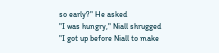so early?" He asked
"I was hungry," Niall shrugged
"I got up before Niall to make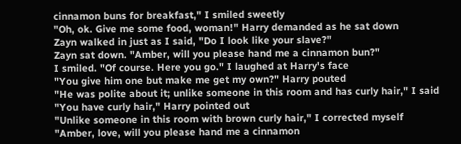cinnamon buns for breakfast," I smiled sweetly
"Oh, ok. Give me some food, woman!" Harry demanded as he sat down
Zayn walked in just as I said, "Do I look like your slave?"
Zayn sat down. "Amber, will you please hand me a cinnamon bun?"
I smiled. "Of course. Here you go." I laughed at Harry's face
"You give him one but make me get my own?" Harry pouted
"He was polite about it; unlike someone in this room and has curly hair," I said
"You have curly hair," Harry pointed out
"Unlike someone in this room with brown curly hair," I corrected myself
"Amber, love, will you please hand me a cinnamon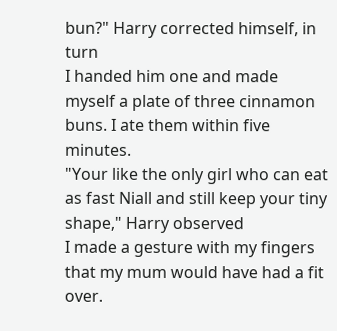bun?" Harry corrected himself, in turn
I handed him one and made myself a plate of three cinnamon buns. I ate them within five minutes.
"Your like the only girl who can eat as fast Niall and still keep your tiny shape," Harry observed
I made a gesture with my fingers that my mum would have had a fit over.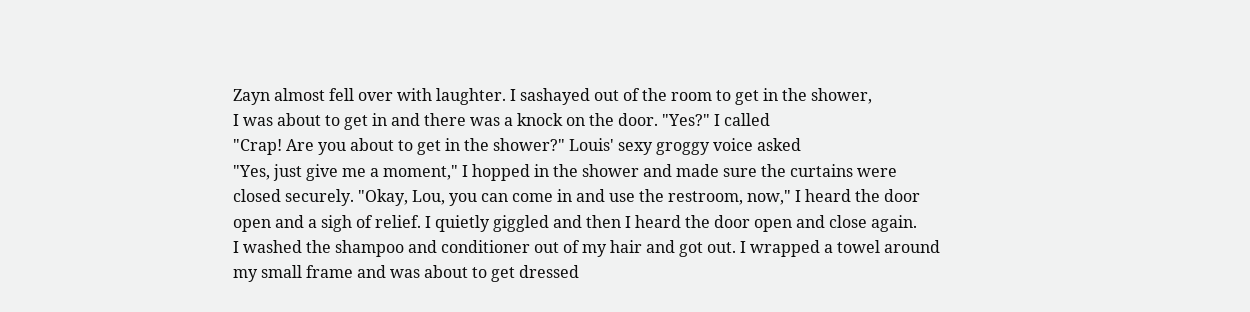Zayn almost fell over with laughter. I sashayed out of the room to get in the shower,
I was about to get in and there was a knock on the door. "Yes?" I called
"Crap! Are you about to get in the shower?" Louis' sexy groggy voice asked
"Yes, just give me a moment," I hopped in the shower and made sure the curtains were closed securely. "Okay, Lou, you can come in and use the restroom, now," I heard the door open and a sigh of relief. I quietly giggled and then I heard the door open and close again.
I washed the shampoo and conditioner out of my hair and got out. I wrapped a towel around my small frame and was about to get dressed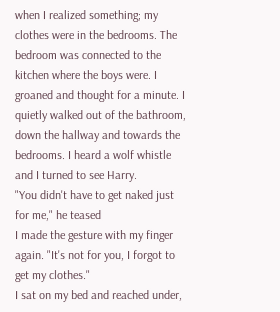when I realized something; my clothes were in the bedrooms. The bedroom was connected to the kitchen where the boys were. I groaned and thought for a minute. I quietly walked out of the bathroom, down the hallway and towards the bedrooms. I heard a wolf whistle and I turned to see Harry.
"You didn't have to get naked just for me," he teased
I made the gesture with my finger again. "It's not for you, I forgot to get my clothes."
I sat on my bed and reached under,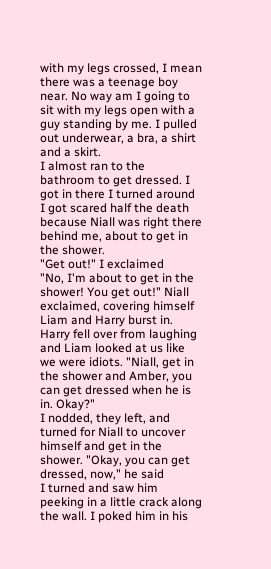with my legs crossed, I mean there was a teenage boy near. No way am I going to sit with my legs open with a guy standing by me. I pulled out underwear, a bra, a shirt and a skirt.
I almost ran to the bathroom to get dressed. I got in there I turned around I got scared half the death because Niall was right there behind me, about to get in the shower.
"Get out!" I exclaimed
"No, I'm about to get in the shower! You get out!" Niall exclaimed, covering himself
Liam and Harry burst in. Harry fell over from laughing and Liam looked at us like we were idiots. "Niall, get in the shower and Amber, you can get dressed when he is in. Okay?"
I nodded, they left, and turned for Niall to uncover himself and get in the shower. "Okay, you can get dressed, now," he said
I turned and saw him peeking in a little crack along the wall. I poked him in his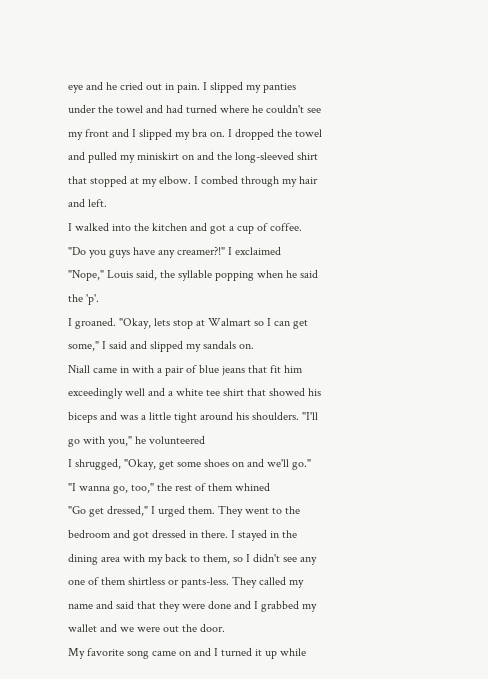eye and he cried out in pain. I slipped my panties under the towel and had turned where he couldn't see my front and I slipped my bra on. I dropped the towel and pulled my miniskirt on and the long-sleeved shirt that stopped at my elbow. I combed through my hair and left.
I walked into the kitchen and got a cup of coffee. "Do you guys have any creamer?!" I exclaimed
"Nope," Louis said, the syllable popping when he said the 'p'.
I groaned. "Okay, lets stop at Walmart so I can get some," I said and slipped my sandals on.
Niall came in with a pair of blue jeans that fit him exceedingly well and a white tee shirt that showed his biceps and was a little tight around his shoulders. "I'll go with you," he volunteered
I shrugged, "Okay, get some shoes on and we'll go."
"I wanna go, too," the rest of them whined
"Go get dressed," I urged them. They went to the bedroom and got dressed in there. I stayed in the dining area with my back to them, so I didn't see any one of them shirtless or pants-less. They called my name and said that they were done and I grabbed my wallet and we were out the door.
My favorite song came on and I turned it up while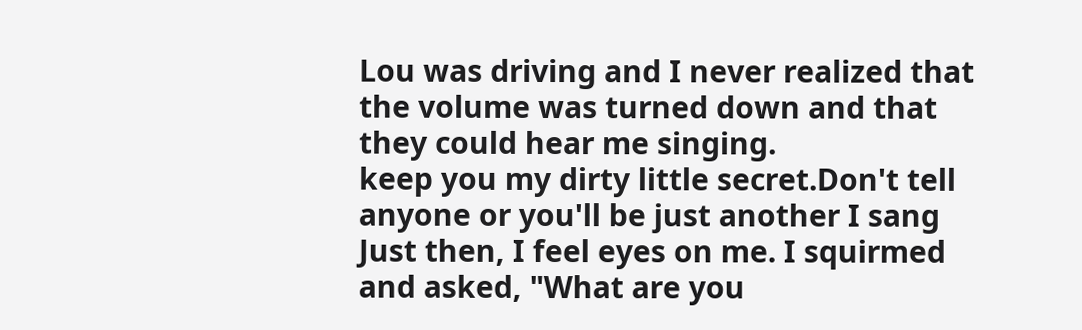Lou was driving and I never realized that the volume was turned down and that they could hear me singing.
keep you my dirty little secret.Don't tell anyone or you'll be just another I sang
Just then, I feel eyes on me. I squirmed and asked, "What are you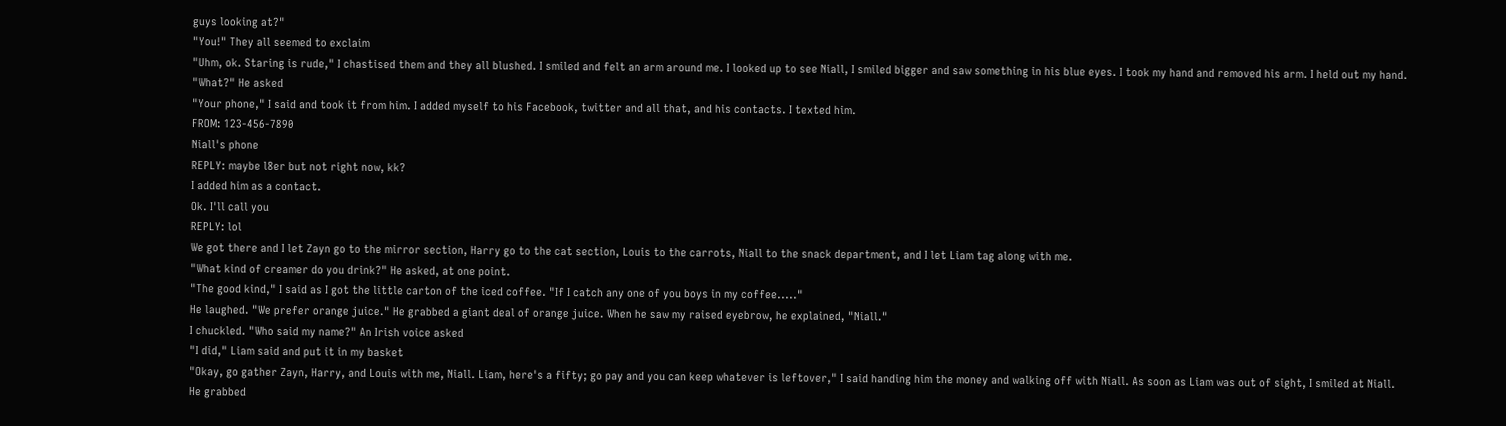guys looking at?"
"You!" They all seemed to exclaim
"Uhm, ok. Staring is rude," I chastised them and they all blushed. I smiled and felt an arm around me. I looked up to see Niall, I smiled bigger and saw something in his blue eyes. I took my hand and removed his arm. I held out my hand.
"What?" He asked
"Your phone," I said and took it from him. I added myself to his Facebook, twitter and all that, and his contacts. I texted him.
FROM: 123-456-7890
Niall's phone
REPLY: maybe l8er but not right now, kk?
I added him as a contact.
Ok. I'll call you
REPLY: lol
We got there and I let Zayn go to the mirror section, Harry go to the cat section, Louis to the carrots, Niall to the snack department, and I let Liam tag along with me.
"What kind of creamer do you drink?" He asked, at one point.
"The good kind," I said as I got the little carton of the iced coffee. "If I catch any one of you boys in my coffee....."
He laughed. "We prefer orange juice." He grabbed a giant deal of orange juice. When he saw my raised eyebrow, he explained, "Niall."
I chuckled. "Who said my name?" An Irish voice asked
"I did," Liam said and put it in my basket
"Okay, go gather Zayn, Harry, and Louis with me, Niall. Liam, here's a fifty; go pay and you can keep whatever is leftover," I said handing him the money and walking off with Niall. As soon as Liam was out of sight, I smiled at Niall. He grabbed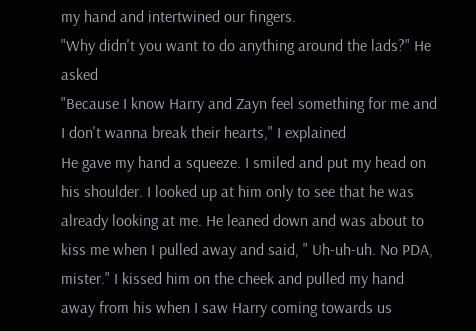my hand and intertwined our fingers.
"Why didn't you want to do anything around the lads?" He asked
"Because I know Harry and Zayn feel something for me and I don't wanna break their hearts," I explained
He gave my hand a squeeze. I smiled and put my head on his shoulder. I looked up at him only to see that he was already looking at me. He leaned down and was about to kiss me when I pulled away and said, " Uh-uh-uh. No PDA, mister." I kissed him on the cheek and pulled my hand away from his when I saw Harry coming towards us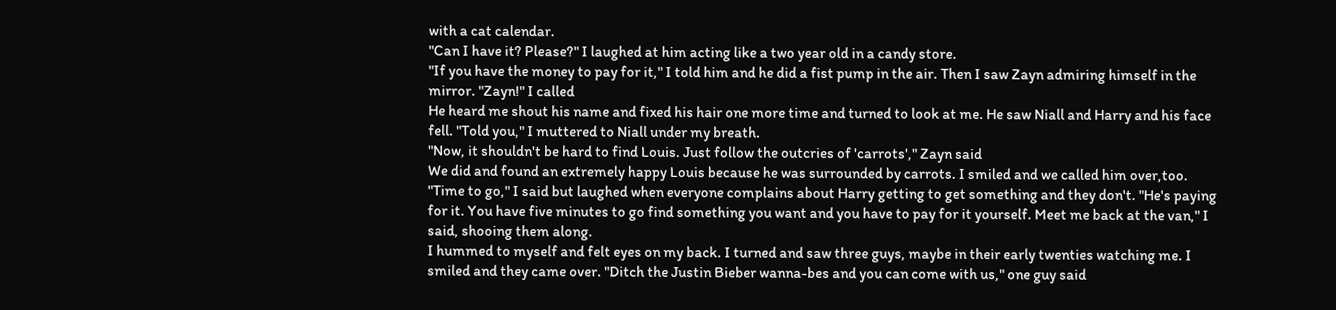with a cat calendar.
"Can I have it? Please?" I laughed at him acting like a two year old in a candy store.
"If you have the money to pay for it," I told him and he did a fist pump in the air. Then I saw Zayn admiring himself in the mirror. "Zayn!" I called
He heard me shout his name and fixed his hair one more time and turned to look at me. He saw Niall and Harry and his face fell. "Told you," I muttered to Niall under my breath.
"Now, it shouldn't be hard to find Louis. Just follow the outcries of 'carrots'," Zayn said
We did and found an extremely happy Louis because he was surrounded by carrots. I smiled and we called him over,too. "Time to go," I said but laughed when everyone complains about Harry getting to get something and they don't. "He's paying for it. You have five minutes to go find something you want and you have to pay for it yourself. Meet me back at the van," I said, shooing them along.
I hummed to myself and felt eyes on my back. I turned and saw three guys, maybe in their early twenties watching me. I smiled and they came over. "Ditch the Justin Bieber wanna-bes and you can come with us," one guy said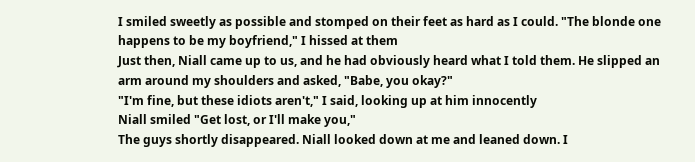I smiled sweetly as possible and stomped on their feet as hard as I could. "The blonde one happens to be my boyfriend," I hissed at them
Just then, Niall came up to us, and he had obviously heard what I told them. He slipped an arm around my shoulders and asked, "Babe, you okay?"
"I'm fine, but these idiots aren't," I said, looking up at him innocently
Niall smiled "Get lost, or I'll make you,"
The guys shortly disappeared. Niall looked down at me and leaned down. I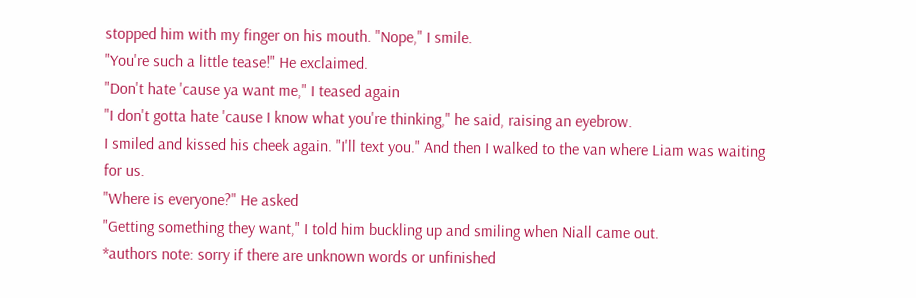stopped him with my finger on his mouth. "Nope," I smile.
"You're such a little tease!" He exclaimed.
"Don't hate 'cause ya want me," I teased again
"I don't gotta hate 'cause I know what you're thinking," he said, raising an eyebrow.
I smiled and kissed his cheek again. "I'll text you." And then I walked to the van where Liam was waiting for us.
"Where is everyone?" He asked
"Getting something they want," I told him buckling up and smiling when Niall came out.
*authors note: sorry if there are unknown words or unfinished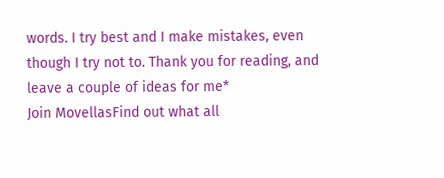words. I try best and I make mistakes, even though I try not to. Thank you for reading, and leave a couple of ideas for me*
Join MovellasFind out what all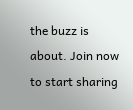the buzz is about. Join now to start sharing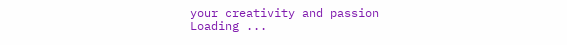your creativity and passion
Loading ...